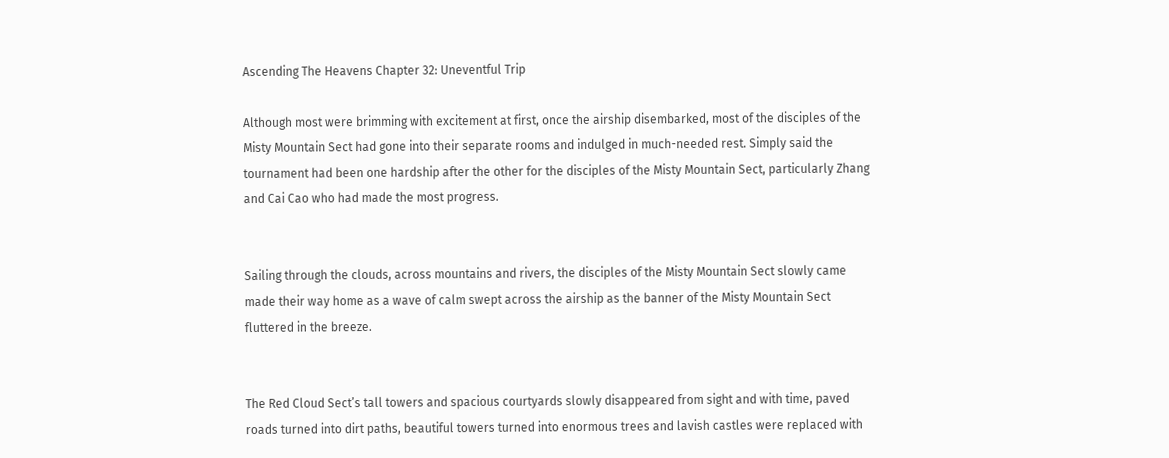Ascending The Heavens Chapter 32: Uneventful Trip

Although most were brimming with excitement at first, once the airship disembarked, most of the disciples of the Misty Mountain Sect had gone into their separate rooms and indulged in much-needed rest. Simply said the tournament had been one hardship after the other for the disciples of the Misty Mountain Sect, particularly Zhang and Cai Cao who had made the most progress.


Sailing through the clouds, across mountains and rivers, the disciples of the Misty Mountain Sect slowly came made their way home as a wave of calm swept across the airship as the banner of the Misty Mountain Sect fluttered in the breeze.


The Red Cloud Sect’s tall towers and spacious courtyards slowly disappeared from sight and with time, paved roads turned into dirt paths, beautiful towers turned into enormous trees and lavish castles were replaced with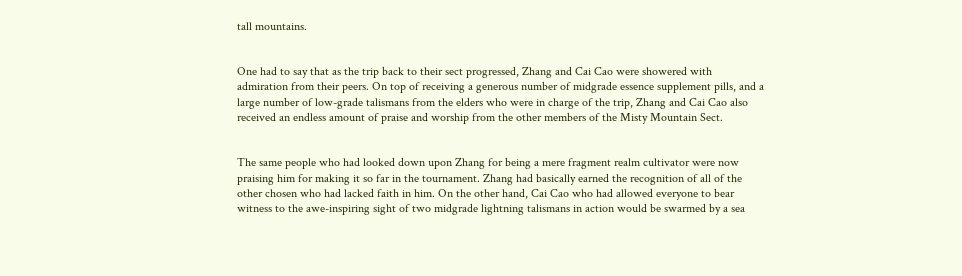tall mountains.


One had to say that as the trip back to their sect progressed, Zhang and Cai Cao were showered with admiration from their peers. On top of receiving a generous number of midgrade essence supplement pills, and a large number of low-grade talismans from the elders who were in charge of the trip, Zhang and Cai Cao also received an endless amount of praise and worship from the other members of the Misty Mountain Sect.


The same people who had looked down upon Zhang for being a mere fragment realm cultivator were now praising him for making it so far in the tournament. Zhang had basically earned the recognition of all of the other chosen who had lacked faith in him. On the other hand, Cai Cao who had allowed everyone to bear witness to the awe-inspiring sight of two midgrade lightning talismans in action would be swarmed by a sea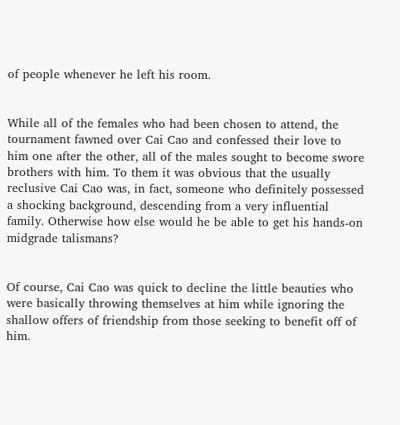of people whenever he left his room.


While all of the females who had been chosen to attend, the tournament fawned over Cai Cao and confessed their love to him one after the other, all of the males sought to become swore brothers with him. To them it was obvious that the usually reclusive Cai Cao was, in fact, someone who definitely possessed a shocking background, descending from a very influential family. Otherwise how else would he be able to get his hands-on midgrade talismans?


Of course, Cai Cao was quick to decline the little beauties who were basically throwing themselves at him while ignoring the shallow offers of friendship from those seeking to benefit off of him.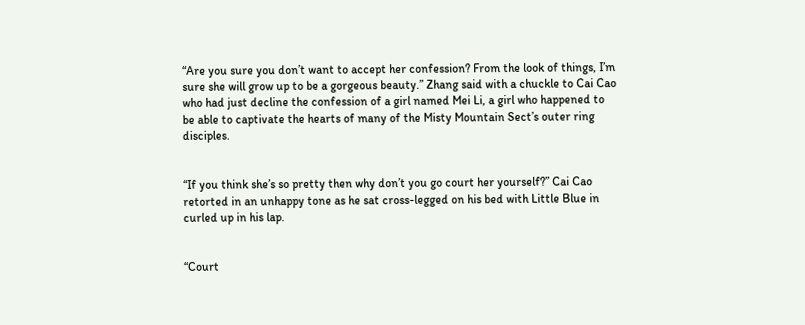“Are you sure you don’t want to accept her confession? From the look of things, I’m sure she will grow up to be a gorgeous beauty.” Zhang said with a chuckle to Cai Cao who had just decline the confession of a girl named Mei Li, a girl who happened to be able to captivate the hearts of many of the Misty Mountain Sect’s outer ring disciples.


“If you think she’s so pretty then why don’t you go court her yourself?” Cai Cao retorted in an unhappy tone as he sat cross-legged on his bed with Little Blue in curled up in his lap.


“Court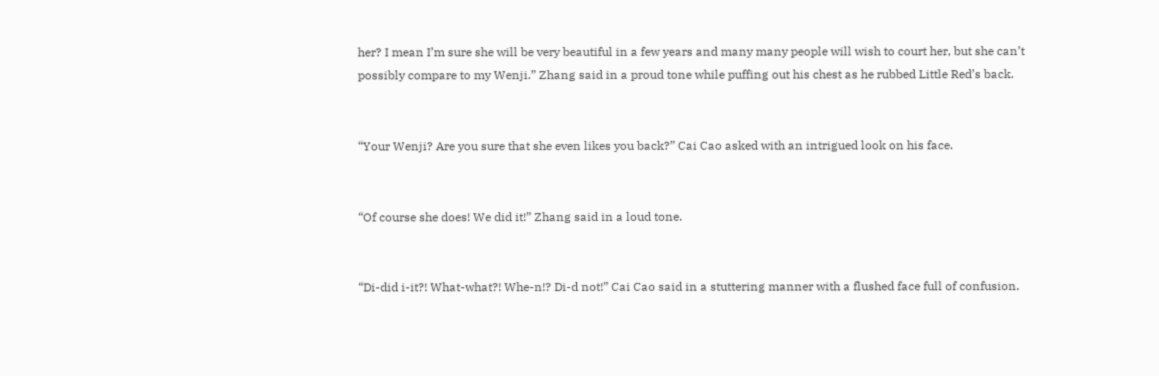her? I mean I’m sure she will be very beautiful in a few years and many many people will wish to court her, but she can’t possibly compare to my Wenji.” Zhang said in a proud tone while puffing out his chest as he rubbed Little Red’s back.


“Your Wenji? Are you sure that she even likes you back?” Cai Cao asked with an intrigued look on his face.


“Of course she does! We did it!” Zhang said in a loud tone.


“Di-did i-it?! What-what?! Whe-n!? Di-d not!” Cai Cao said in a stuttering manner with a flushed face full of confusion.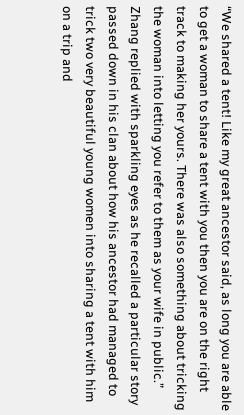“We shared a tent! Like my great ancestor said, as long you are able to get a woman to share a tent with you then you are on the right track to making her yours. There was also something about tricking the woman into letting you refer to them as your wife in public.” Zhang replied with sparkling eyes as he recalled a particular story passed down in his clan about how his ancestor had managed to trick two very beautiful young women into sharing a tent with him on a trip and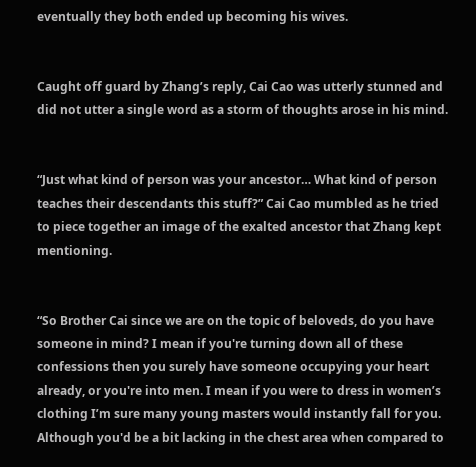eventually they both ended up becoming his wives.


Caught off guard by Zhang’s reply, Cai Cao was utterly stunned and did not utter a single word as a storm of thoughts arose in his mind.


“Just what kind of person was your ancestor… What kind of person teaches their descendants this stuff?” Cai Cao mumbled as he tried to piece together an image of the exalted ancestor that Zhang kept mentioning.


“So Brother Cai since we are on the topic of beloveds, do you have someone in mind? I mean if you're turning down all of these confessions then you surely have someone occupying your heart already, or you're into men. I mean if you were to dress in women’s clothing I’m sure many young masters would instantly fall for you. Although you'd be a bit lacking in the chest area when compared to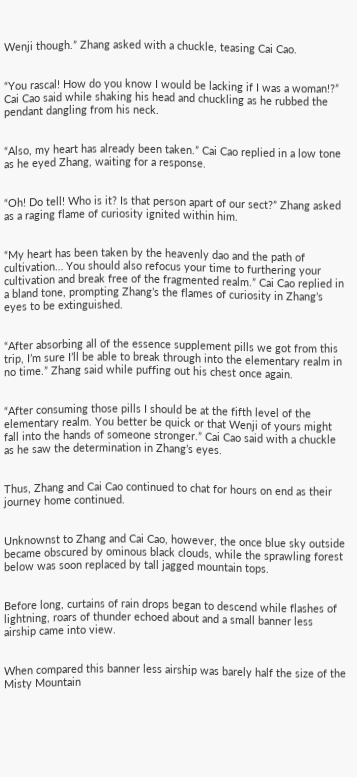Wenji though.” Zhang asked with a chuckle, teasing Cai Cao.


“You rascal! How do you know I would be lacking if I was a woman!?” Cai Cao said while shaking his head and chuckling as he rubbed the pendant dangling from his neck.


“Also, my heart has already been taken.” Cai Cao replied in a low tone as he eyed Zhang, waiting for a response.


“Oh! Do tell! Who is it? Is that person apart of our sect?” Zhang asked as a raging flame of curiosity ignited within him.


“My heart has been taken by the heavenly dao and the path of cultivation… You should also refocus your time to furthering your cultivation and break free of the fragmented realm.” Cai Cao replied in a bland tone, prompting Zhang’s the flames of curiosity in Zhang’s eyes to be extinguished.


“After absorbing all of the essence supplement pills we got from this trip, I’m sure I’ll be able to break through into the elementary realm in no time.” Zhang said while puffing out his chest once again.


“After consuming those pills I should be at the fifth level of the elementary realm. You better be quick or that Wenji of yours might fall into the hands of someone stronger.” Cai Cao said with a chuckle as he saw the determination in Zhang’s eyes.


Thus, Zhang and Cai Cao continued to chat for hours on end as their journey home continued.


Unknownst to Zhang and Cai Cao, however, the once blue sky outside became obscured by ominous black clouds, while the sprawling forest below was soon replaced by tall jagged mountain tops.


Before long, curtains of rain drops began to descend while flashes of lightning, roars of thunder echoed about and a small banner less airship came into view.


When compared this banner less airship was barely half the size of the Misty Mountain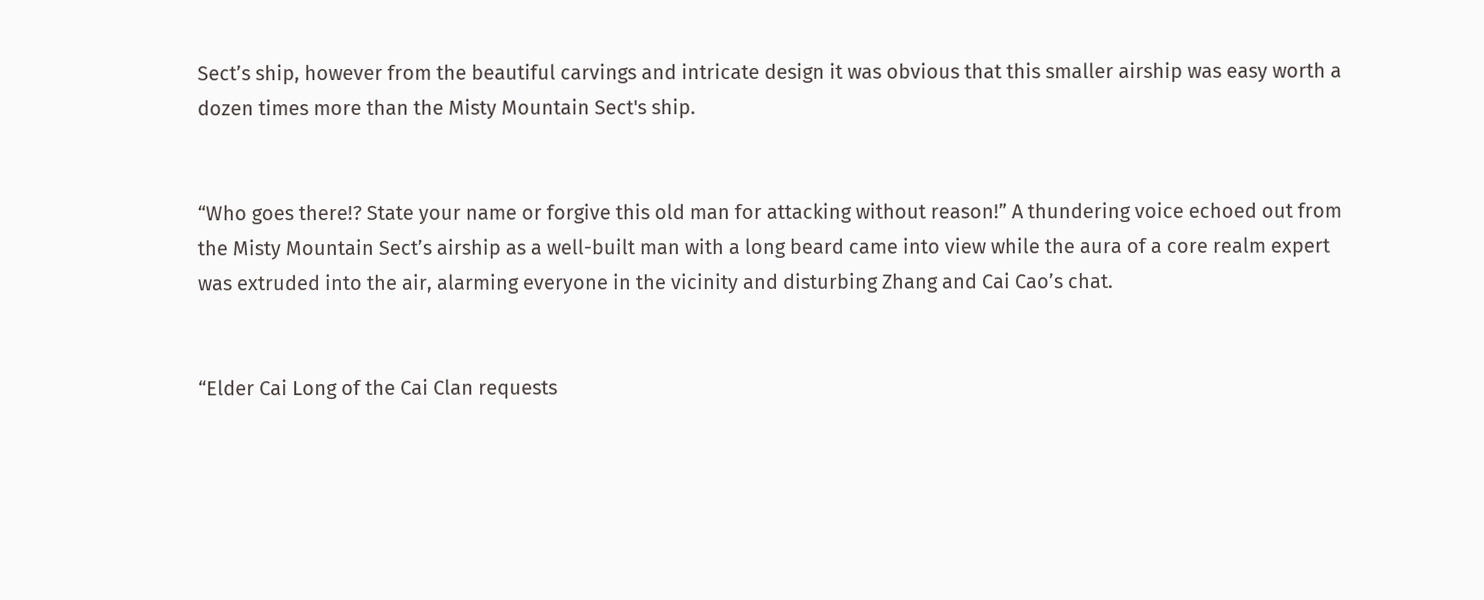Sect’s ship, however from the beautiful carvings and intricate design it was obvious that this smaller airship was easy worth a dozen times more than the Misty Mountain Sect's ship.


“Who goes there!? State your name or forgive this old man for attacking without reason!” A thundering voice echoed out from the Misty Mountain Sect’s airship as a well-built man with a long beard came into view while the aura of a core realm expert was extruded into the air, alarming everyone in the vicinity and disturbing Zhang and Cai Cao’s chat.


“Elder Cai Long of the Cai Clan requests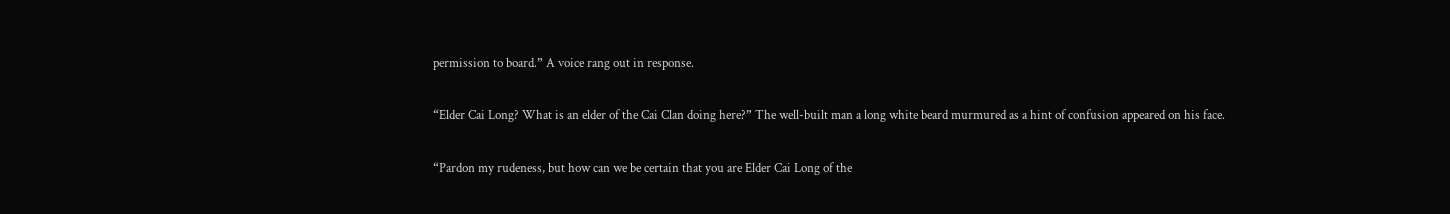permission to board.” A voice rang out in response.


“Elder Cai Long? What is an elder of the Cai Clan doing here?” The well-built man a long white beard murmured as a hint of confusion appeared on his face.


“Pardon my rudeness, but how can we be certain that you are Elder Cai Long of the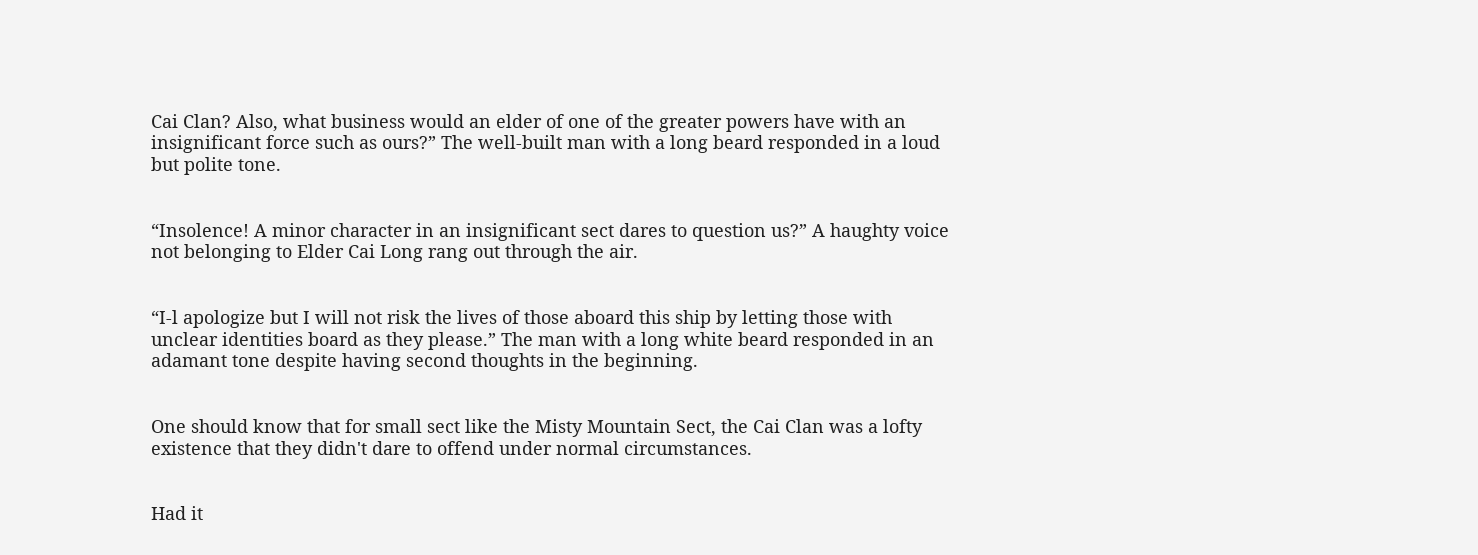Cai Clan? Also, what business would an elder of one of the greater powers have with an insignificant force such as ours?” The well-built man with a long beard responded in a loud but polite tone.


“Insolence! A minor character in an insignificant sect dares to question us?” A haughty voice not belonging to Elder Cai Long rang out through the air.


“I-l apologize but I will not risk the lives of those aboard this ship by letting those with unclear identities board as they please.” The man with a long white beard responded in an adamant tone despite having second thoughts in the beginning.


One should know that for small sect like the Misty Mountain Sect, the Cai Clan was a lofty existence that they didn't dare to offend under normal circumstances.


Had it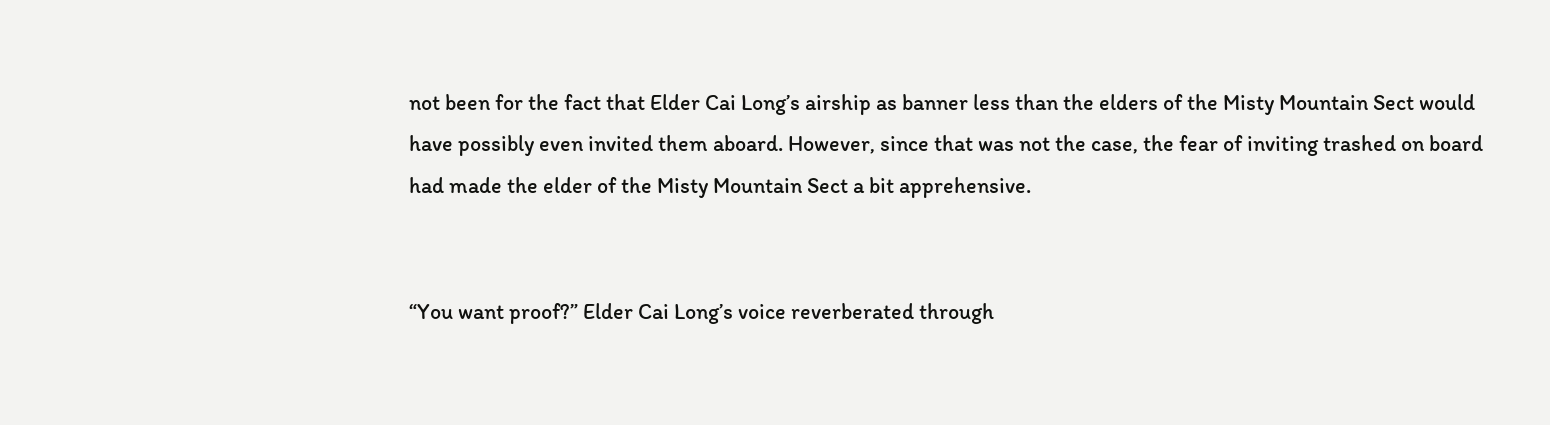not been for the fact that Elder Cai Long’s airship as banner less than the elders of the Misty Mountain Sect would have possibly even invited them aboard. However, since that was not the case, the fear of inviting trashed on board had made the elder of the Misty Mountain Sect a bit apprehensive.


“You want proof?” Elder Cai Long’s voice reverberated through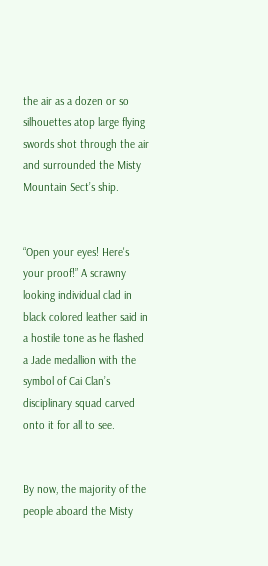the air as a dozen or so silhouettes atop large flying swords shot through the air and surrounded the Misty Mountain Sect’s ship.


“Open your eyes! Here's your proof!” A scrawny looking individual clad in black colored leather said in a hostile tone as he flashed a Jade medallion with the symbol of Cai Clan’s disciplinary squad carved onto it for all to see.


By now, the majority of the people aboard the Misty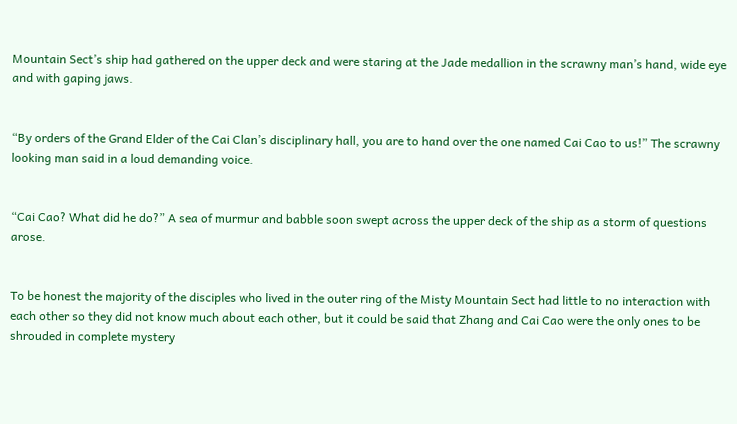Mountain Sect’s ship had gathered on the upper deck and were staring at the Jade medallion in the scrawny man’s hand, wide eye and with gaping jaws.


“By orders of the Grand Elder of the Cai Clan’s disciplinary hall, you are to hand over the one named Cai Cao to us!” The scrawny looking man said in a loud demanding voice.


“Cai Cao? What did he do?” A sea of murmur and babble soon swept across the upper deck of the ship as a storm of questions arose.


To be honest the majority of the disciples who lived in the outer ring of the Misty Mountain Sect had little to no interaction with each other so they did not know much about each other, but it could be said that Zhang and Cai Cao were the only ones to be shrouded in complete mystery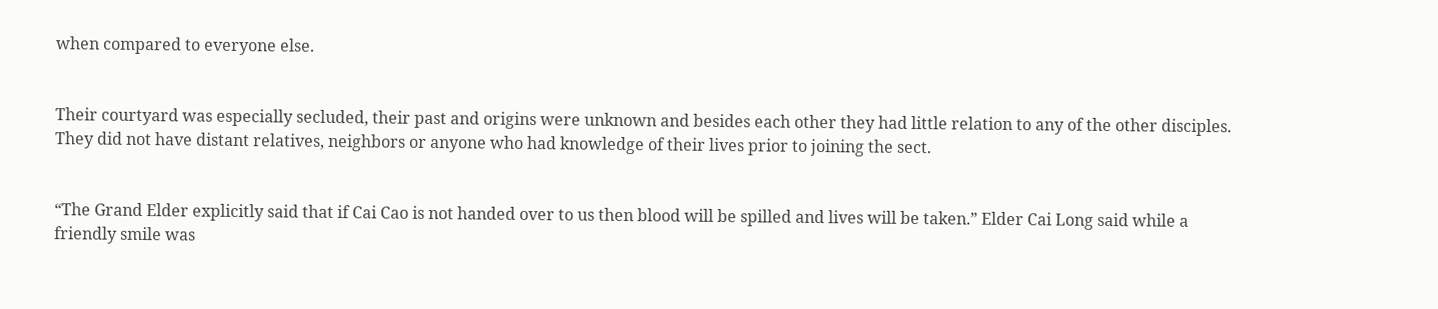when compared to everyone else.


Their courtyard was especially secluded, their past and origins were unknown and besides each other they had little relation to any of the other disciples. They did not have distant relatives, neighbors or anyone who had knowledge of their lives prior to joining the sect.


“The Grand Elder explicitly said that if Cai Cao is not handed over to us then blood will be spilled and lives will be taken.” Elder Cai Long said while a friendly smile was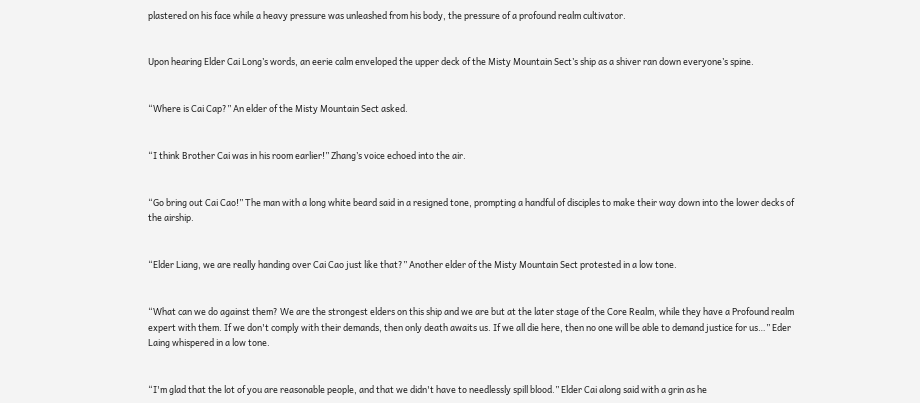plastered on his face while a heavy pressure was unleashed from his body, the pressure of a profound realm cultivator.


Upon hearing Elder Cai Long’s words, an eerie calm enveloped the upper deck of the Misty Mountain Sect’s ship as a shiver ran down everyone’s spine.


“Where is Cai Cap?” An elder of the Misty Mountain Sect asked.


“I think Brother Cai was in his room earlier!” Zhang’s voice echoed into the air.


“Go bring out Cai Cao!” The man with a long white beard said in a resigned tone, prompting a handful of disciples to make their way down into the lower decks of the airship.


“Elder Liang, we are really handing over Cai Cao just like that?” Another elder of the Misty Mountain Sect protested in a low tone.


“What can we do against them? We are the strongest elders on this ship and we are but at the later stage of the Core Realm, while they have a Profound realm expert with them. If we don't comply with their demands, then only death awaits us. If we all die here, then no one will be able to demand justice for us…” Eder Laing whispered in a low tone.


“I'm glad that the lot of you are reasonable people, and that we didn't have to needlessly spill blood.” Elder Cai along said with a grin as he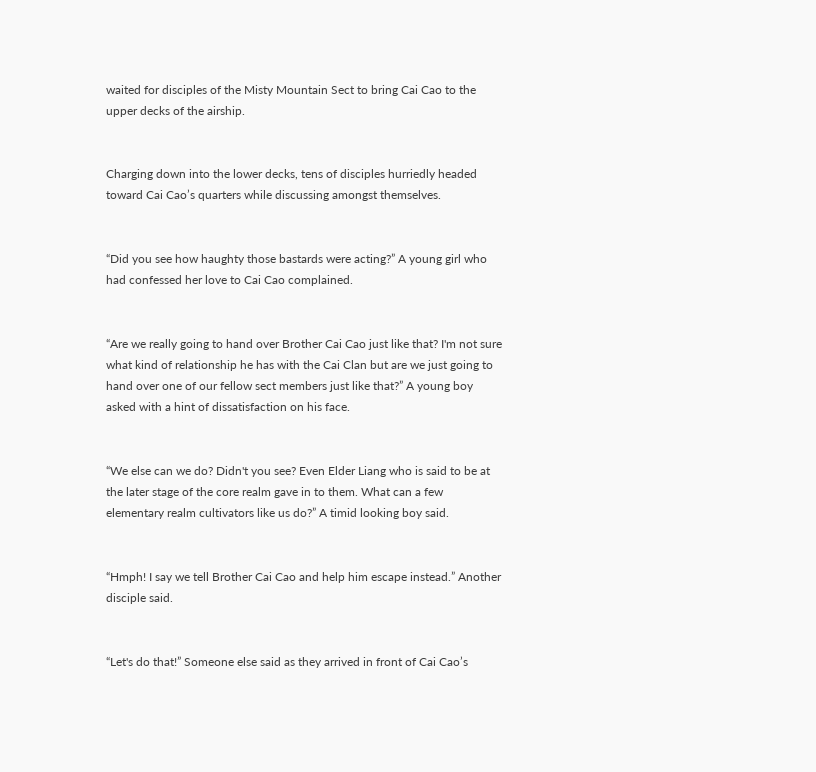waited for disciples of the Misty Mountain Sect to bring Cai Cao to the upper decks of the airship.


Charging down into the lower decks, tens of disciples hurriedly headed toward Cai Cao’s quarters while discussing amongst themselves.


“Did you see how haughty those bastards were acting?” A young girl who had confessed her love to Cai Cao complained.


“Are we really going to hand over Brother Cai Cao just like that? I'm not sure what kind of relationship he has with the Cai Clan but are we just going to hand over one of our fellow sect members just like that?” A young boy asked with a hint of dissatisfaction on his face.


“We else can we do? Didn't you see? Even Elder Liang who is said to be at the later stage of the core realm gave in to them. What can a few elementary realm cultivators like us do?” A timid looking boy said.


“Hmph! I say we tell Brother Cai Cao and help him escape instead.” Another disciple said.


“Let's do that!” Someone else said as they arrived in front of Cai Cao’s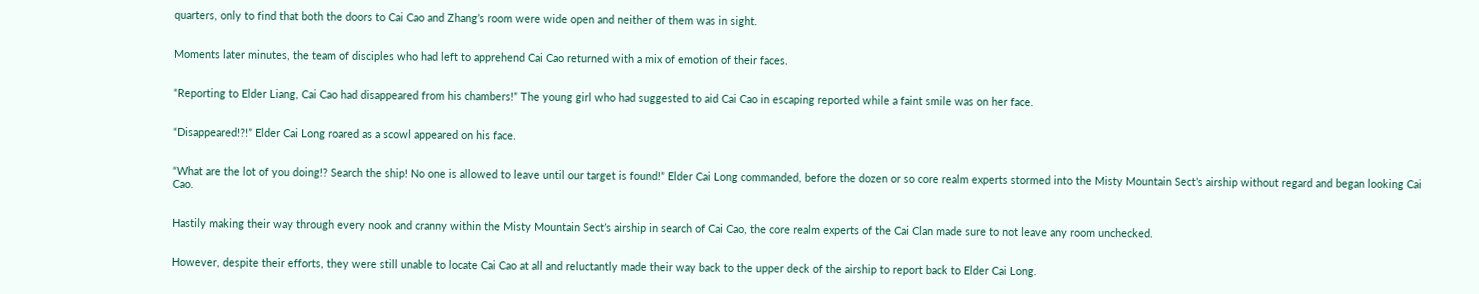quarters, only to find that both the doors to Cai Cao and Zhang’s room were wide open and neither of them was in sight.


Moments later minutes, the team of disciples who had left to apprehend Cai Cao returned with a mix of emotion of their faces.


“Reporting to Elder Liang, Cai Cao had disappeared from his chambers!” The young girl who had suggested to aid Cai Cao in escaping reported while a faint smile was on her face.


“Disappeared!?!” Elder Cai Long roared as a scowl appeared on his face.


“What are the lot of you doing!? Search the ship! No one is allowed to leave until our target is found!” Elder Cai Long commanded, before the dozen or so core realm experts stormed into the Misty Mountain Sect’s airship without regard and began looking Cai Cao.


Hastily making their way through every nook and cranny within the Misty Mountain Sect’s airship in search of Cai Cao, the core realm experts of the Cai Clan made sure to not leave any room unchecked.


However, despite their efforts, they were still unable to locate Cai Cao at all and reluctantly made their way back to the upper deck of the airship to report back to Elder Cai Long.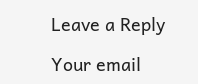Leave a Reply

Your email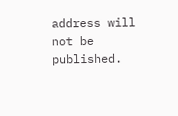address will not be published.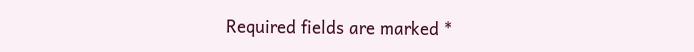Required fields are marked *